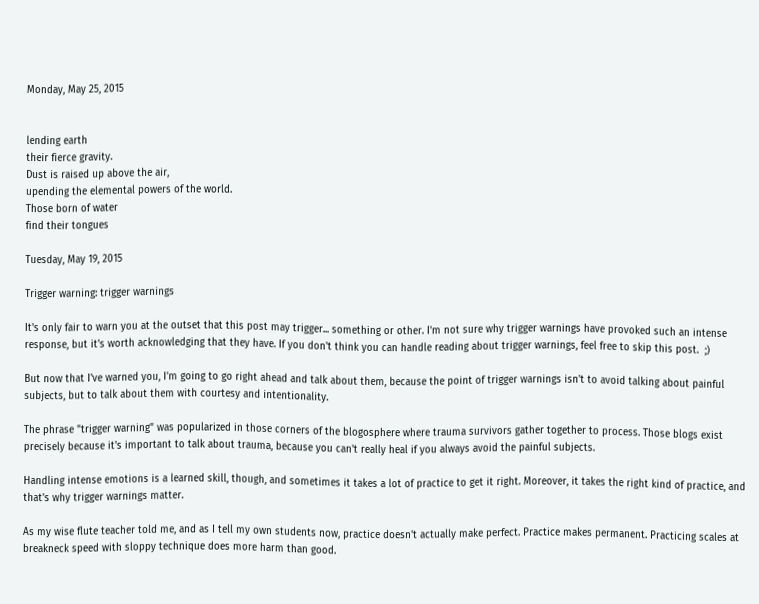Monday, May 25, 2015


lending earth
their fierce gravity.
Dust is raised up above the air,
upending the elemental powers of the world.
Those born of water
find their tongues

Tuesday, May 19, 2015

Trigger warning: trigger warnings

It's only fair to warn you at the outset that this post may trigger... something or other. I'm not sure why trigger warnings have provoked such an intense response, but it's worth acknowledging that they have. If you don't think you can handle reading about trigger warnings, feel free to skip this post.  ;)

But now that I've warned you, I'm going to go right ahead and talk about them, because the point of trigger warnings isn't to avoid talking about painful subjects, but to talk about them with courtesy and intentionality.

The phrase "trigger warning" was popularized in those corners of the blogosphere where trauma survivors gather together to process. Those blogs exist precisely because it's important to talk about trauma, because you can't really heal if you always avoid the painful subjects.

Handling intense emotions is a learned skill, though, and sometimes it takes a lot of practice to get it right. Moreover, it takes the right kind of practice, and that's why trigger warnings matter.

As my wise flute teacher told me, and as I tell my own students now, practice doesn't actually make perfect. Practice makes permanent. Practicing scales at breakneck speed with sloppy technique does more harm than good.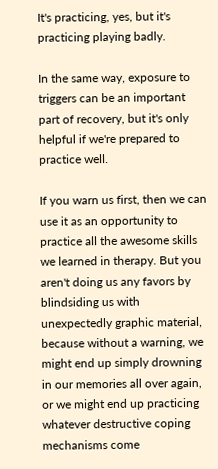It's practicing, yes, but it's practicing playing badly.

In the same way, exposure to triggers can be an important part of recovery, but it's only helpful if we're prepared to practice well.

If you warn us first, then we can use it as an opportunity to practice all the awesome skills we learned in therapy. But you aren't doing us any favors by blindsiding us with unexpectedly graphic material, because without a warning, we might end up simply drowning in our memories all over again, or we might end up practicing whatever destructive coping mechanisms come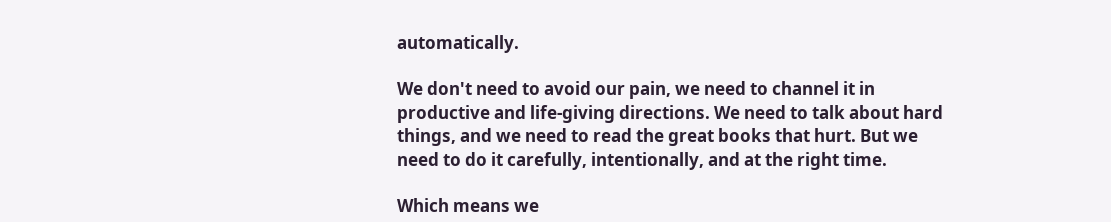automatically.

We don't need to avoid our pain, we need to channel it in productive and life-giving directions. We need to talk about hard things, and we need to read the great books that hurt. But we need to do it carefully, intentionally, and at the right time.

Which means we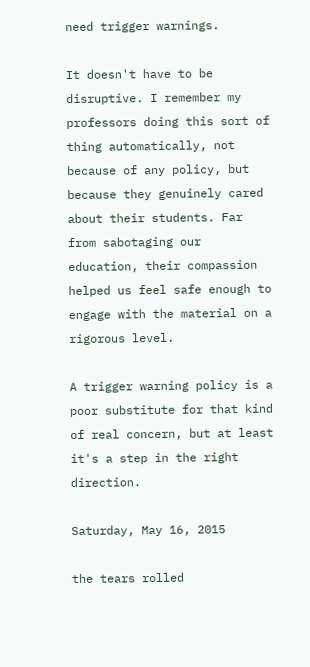need trigger warnings.

It doesn't have to be disruptive. I remember my professors doing this sort of thing automatically, not because of any policy, but because they genuinely cared about their students. Far from sabotaging our education, their compassion helped us feel safe enough to engage with the material on a rigorous level.

A trigger warning policy is a poor substitute for that kind of real concern, but at least it's a step in the right direction.

Saturday, May 16, 2015

the tears rolled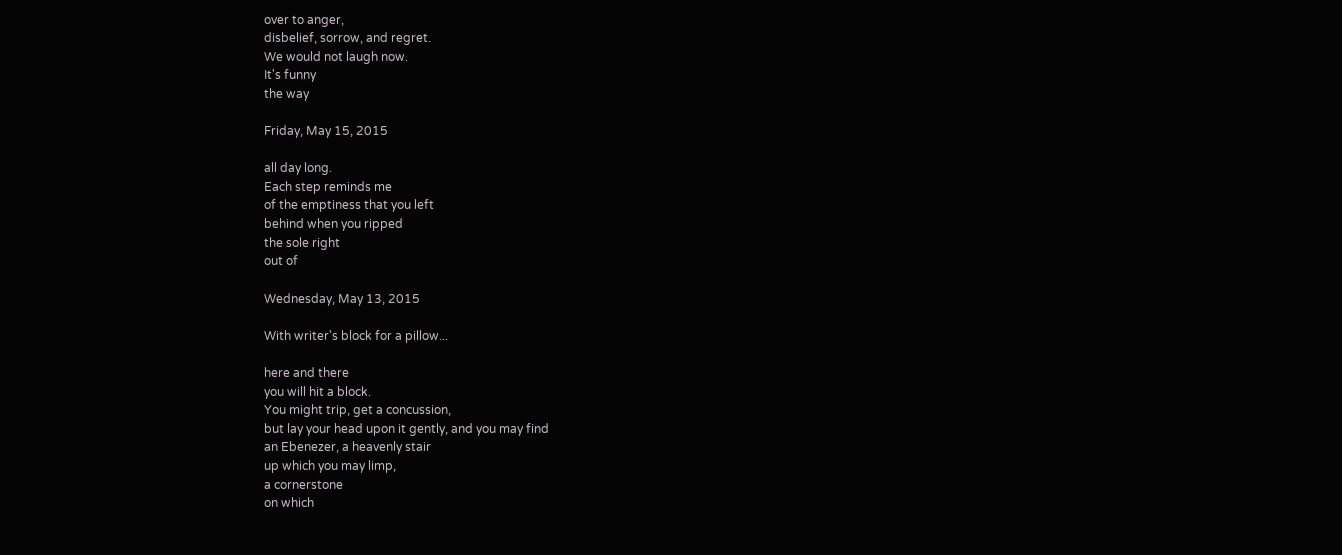over to anger,
disbelief, sorrow, and regret.
We would not laugh now.
It's funny
the way

Friday, May 15, 2015

all day long.
Each step reminds me
of the emptiness that you left
behind when you ripped
the sole right
out of

Wednesday, May 13, 2015

With writer's block for a pillow...

here and there
you will hit a block.
You might trip, get a concussion,
but lay your head upon it gently, and you may find
an Ebenezer, a heavenly stair
up which you may limp,
a cornerstone
on which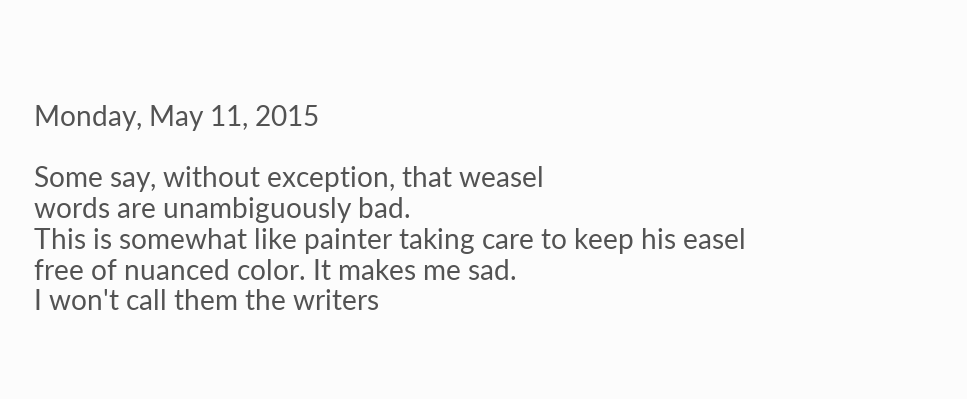Monday, May 11, 2015

Some say, without exception, that weasel
words are unambiguously bad.
This is somewhat like painter taking care to keep his easel
free of nuanced color. It makes me sad.
I won't call them the writers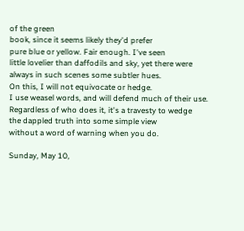of the green
book, since it seems likely they'd prefer
pure blue or yellow. Fair enough. I've seen
little lovelier than daffodils and sky, yet there were
always in such scenes some subtler hues.
On this, I will not equivocate or hedge.
I use weasel words, and will defend much of their use.
Regardless of who does it, it's a travesty to wedge
the dappled truth into some simple view
without a word of warning when you do.

Sunday, May 10,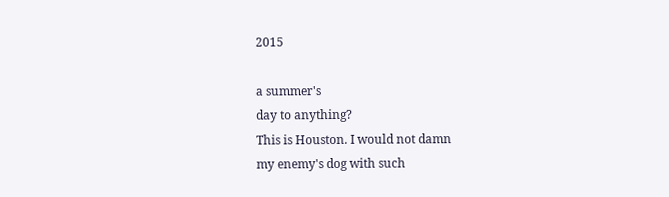2015

a summer's
day to anything?
This is Houston. I would not damn
my enemy's dog with such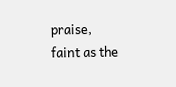praise, faint as the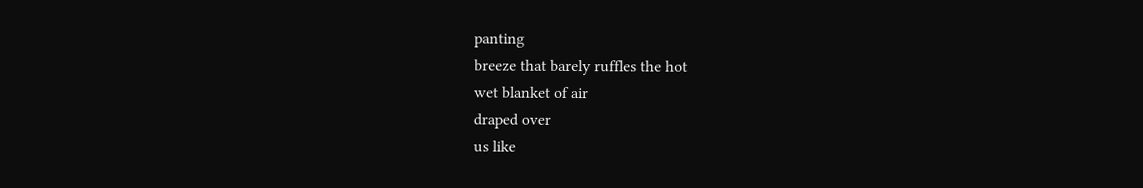panting
breeze that barely ruffles the hot
wet blanket of air
draped over
us like